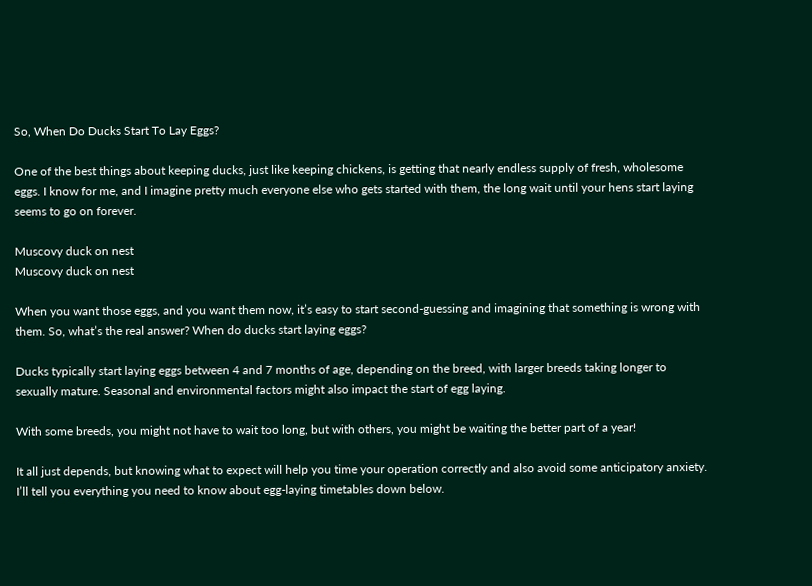So, When Do Ducks Start To Lay Eggs?

One of the best things about keeping ducks, just like keeping chickens, is getting that nearly endless supply of fresh, wholesome eggs. I know for me, and I imagine pretty much everyone else who gets started with them, the long wait until your hens start laying seems to go on forever.

Muscovy duck on nest
Muscovy duck on nest

When you want those eggs, and you want them now, it’s easy to start second-guessing and imagining that something is wrong with them. So, what’s the real answer? When do ducks start laying eggs?

Ducks typically start laying eggs between 4 and 7 months of age, depending on the breed, with larger breeds taking longer to sexually mature. Seasonal and environmental factors might also impact the start of egg laying.

With some breeds, you might not have to wait too long, but with others, you might be waiting the better part of a year!

It all just depends, but knowing what to expect will help you time your operation correctly and also avoid some anticipatory anxiety. I’ll tell you everything you need to know about egg-laying timetables down below.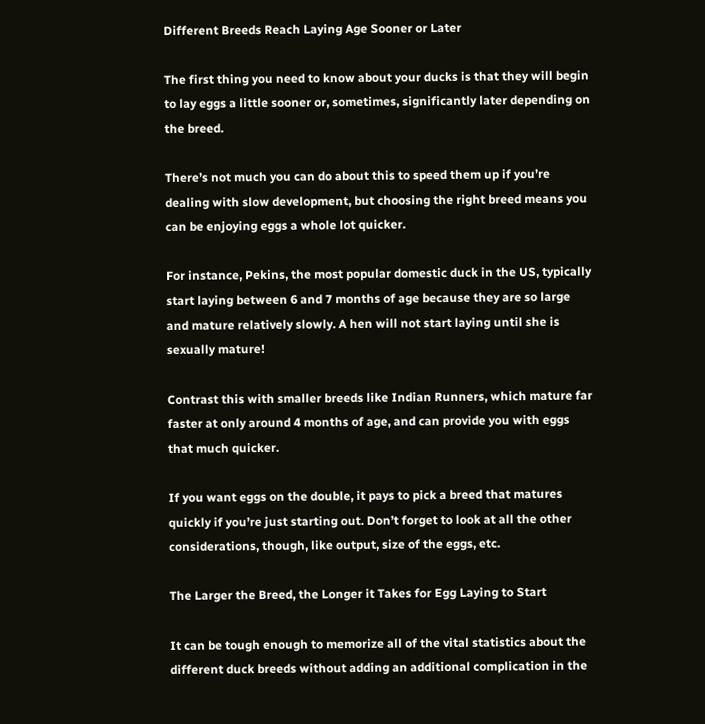Different Breeds Reach Laying Age Sooner or Later

The first thing you need to know about your ducks is that they will begin to lay eggs a little sooner or, sometimes, significantly later depending on the breed.

There’s not much you can do about this to speed them up if you’re dealing with slow development, but choosing the right breed means you can be enjoying eggs a whole lot quicker.

For instance, Pekins, the most popular domestic duck in the US, typically start laying between 6 and 7 months of age because they are so large and mature relatively slowly. A hen will not start laying until she is sexually mature!

Contrast this with smaller breeds like Indian Runners, which mature far faster at only around 4 months of age, and can provide you with eggs that much quicker.

If you want eggs on the double, it pays to pick a breed that matures quickly if you’re just starting out. Don’t forget to look at all the other considerations, though, like output, size of the eggs, etc.

The Larger the Breed, the Longer it Takes for Egg Laying to Start

It can be tough enough to memorize all of the vital statistics about the different duck breeds without adding an additional complication in the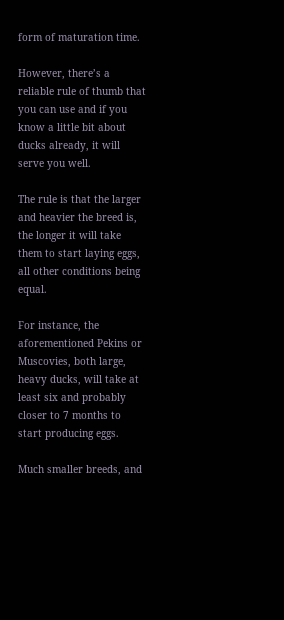form of maturation time.

However, there’s a reliable rule of thumb that you can use and if you know a little bit about ducks already, it will serve you well.

The rule is that the larger and heavier the breed is, the longer it will take them to start laying eggs, all other conditions being equal.

For instance, the aforementioned Pekins or Muscovies, both large, heavy ducks, will take at least six and probably closer to 7 months to start producing eggs.

Much smaller breeds, and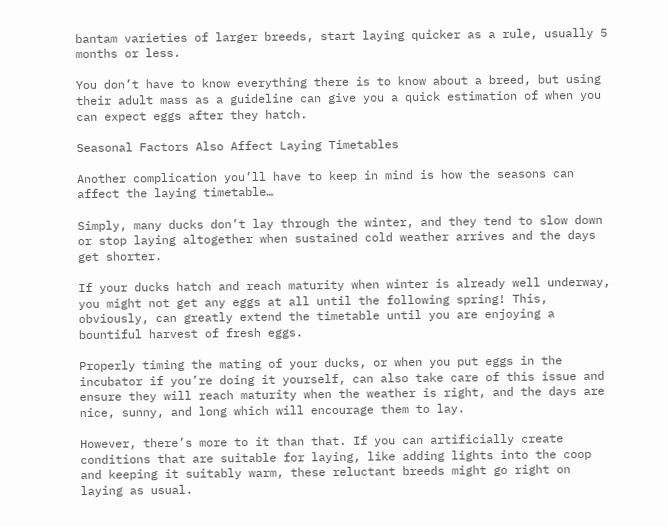bantam varieties of larger breeds, start laying quicker as a rule, usually 5 months or less.

You don’t have to know everything there is to know about a breed, but using their adult mass as a guideline can give you a quick estimation of when you can expect eggs after they hatch.

Seasonal Factors Also Affect Laying Timetables

Another complication you’ll have to keep in mind is how the seasons can affect the laying timetable…

Simply, many ducks don’t lay through the winter, and they tend to slow down or stop laying altogether when sustained cold weather arrives and the days get shorter.

If your ducks hatch and reach maturity when winter is already well underway, you might not get any eggs at all until the following spring! This, obviously, can greatly extend the timetable until you are enjoying a bountiful harvest of fresh eggs.

Properly timing the mating of your ducks, or when you put eggs in the incubator if you’re doing it yourself, can also take care of this issue and ensure they will reach maturity when the weather is right, and the days are nice, sunny, and long which will encourage them to lay.

However, there’s more to it than that. If you can artificially create conditions that are suitable for laying, like adding lights into the coop and keeping it suitably warm, these reluctant breeds might go right on laying as usual.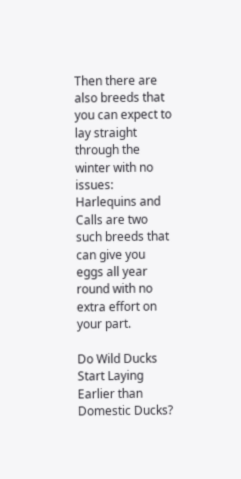Then there are also breeds that you can expect to lay straight through the winter with no issues: Harlequins and Calls are two such breeds that can give you eggs all year round with no extra effort on your part.

Do Wild Ducks Start Laying Earlier than Domestic Ducks?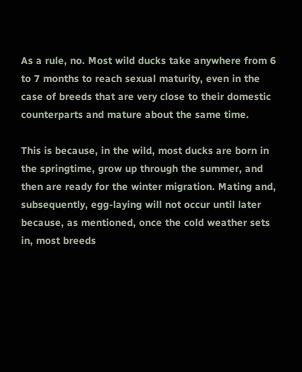As a rule, no. Most wild ducks take anywhere from 6 to 7 months to reach sexual maturity, even in the case of breeds that are very close to their domestic counterparts and mature about the same time.

This is because, in the wild, most ducks are born in the springtime, grow up through the summer, and then are ready for the winter migration. Mating and, subsequently, egg-laying will not occur until later because, as mentioned, once the cold weather sets in, most breeds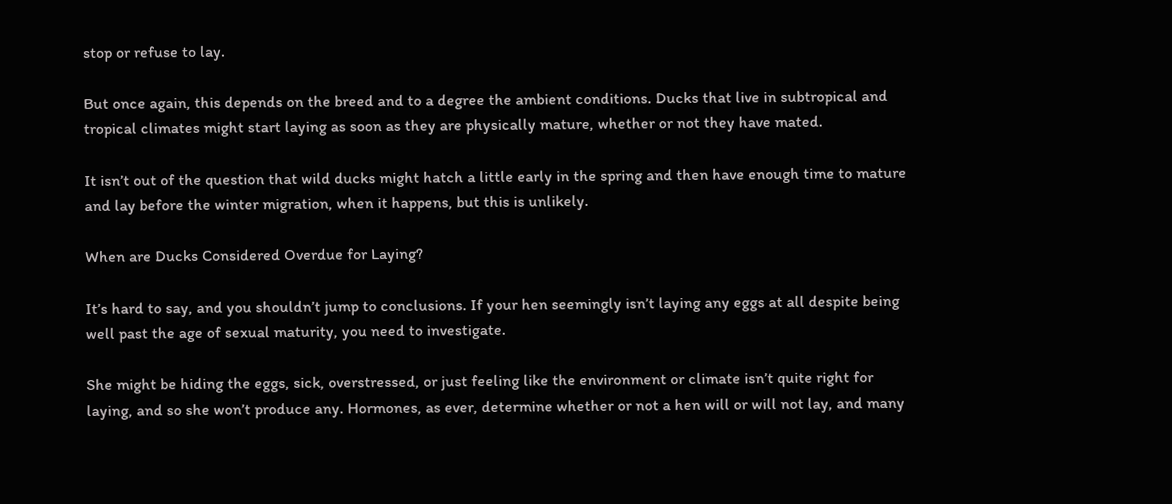stop or refuse to lay.

But once again, this depends on the breed and to a degree the ambient conditions. Ducks that live in subtropical and tropical climates might start laying as soon as they are physically mature, whether or not they have mated.

It isn’t out of the question that wild ducks might hatch a little early in the spring and then have enough time to mature and lay before the winter migration, when it happens, but this is unlikely.

When are Ducks Considered Overdue for Laying?

It’s hard to say, and you shouldn’t jump to conclusions. If your hen seemingly isn’t laying any eggs at all despite being well past the age of sexual maturity, you need to investigate.

She might be hiding the eggs, sick, overstressed, or just feeling like the environment or climate isn’t quite right for laying, and so she won’t produce any. Hormones, as ever, determine whether or not a hen will or will not lay, and many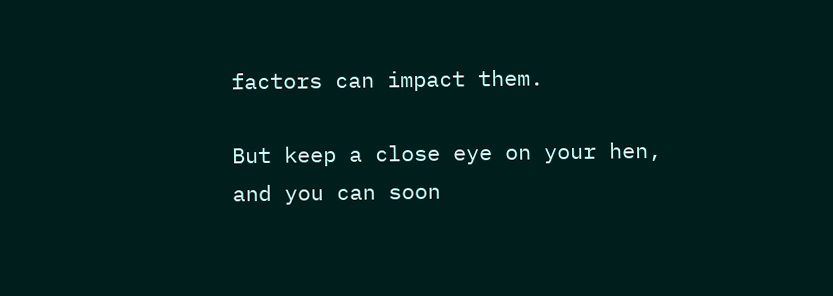factors can impact them.

But keep a close eye on your hen, and you can soon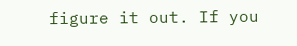figure it out. If you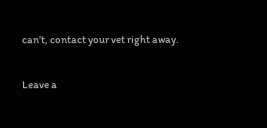can’t, contact your vet right away.

Leave a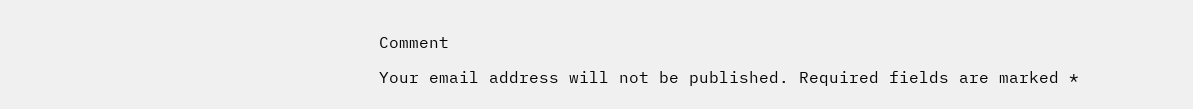Comment

Your email address will not be published. Required fields are marked *